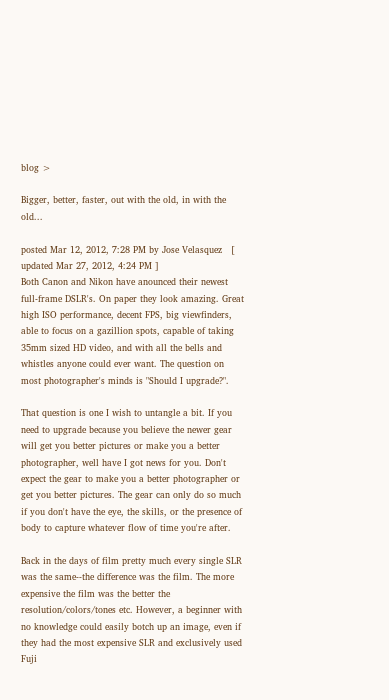blog >

Bigger, better, faster, out with the old, in with the old...

posted Mar 12, 2012, 7:28 PM by Jose Velasquez   [ updated Mar 27, 2012, 4:24 PM ]
Both Canon and Nikon have anounced their newest full-frame DSLR's. On paper they look amazing. Great high ISO performance, decent FPS, big viewfinders, able to focus on a gazillion spots, capable of taking 35mm sized HD video, and with all the bells and whistles anyone could ever want. The question on most photographer's minds is "Should I upgrade?".

That question is one I wish to untangle a bit. If you need to upgrade because you believe the newer gear will get you better pictures or make you a better photographer, well have I got news for you. Don't expect the gear to make you a better photographer or get you better pictures. The gear can only do so much if you don't have the eye, the skills, or the presence of body to capture whatever flow of time you're after.

Back in the days of film pretty much every single SLR was the same--the difference was the film. The more expensive the film was the better the resolution/colors/tones etc. However, a beginner with no knowledge could easily botch up an image, even if they had the most expensive SLR and exclusively used Fuji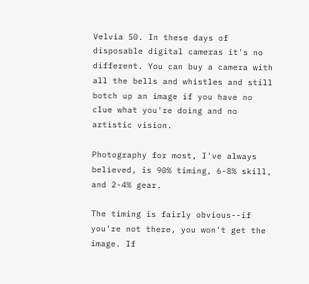Velvia 50. In these days of disposable digital cameras it's no different. You can buy a camera with all the bells and whistles and still botch up an image if you have no clue what you're doing and no artistic vision.

Photography for most, I've always believed, is 90% timing, 6-8% skill, and 2-4% gear.

The timing is fairly obvious--if you're not there, you won't get the image. If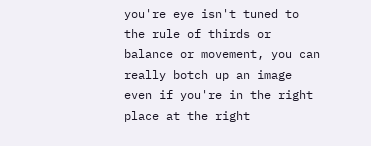you're eye isn't tuned to the rule of thirds or balance or movement, you can really botch up an image even if you're in the right place at the right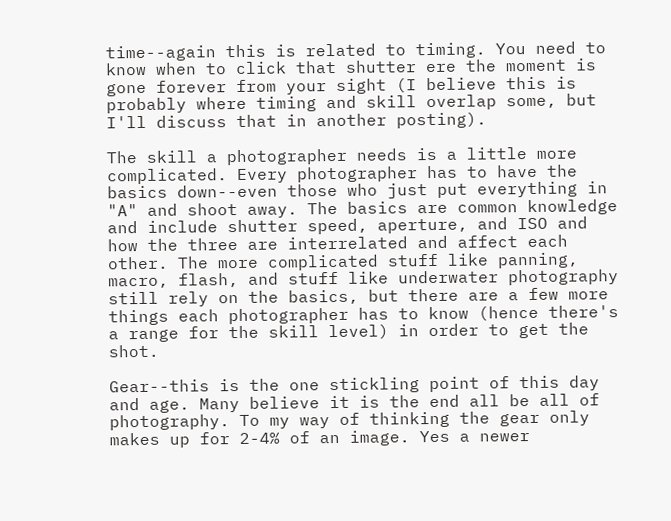time--again this is related to timing. You need to know when to click that shutter ere the moment is gone forever from your sight (I believe this is probably where timing and skill overlap some, but I'll discuss that in another posting).

The skill a photographer needs is a little more complicated. Every photographer has to have the basics down--even those who just put everything in "A" and shoot away. The basics are common knowledge and include shutter speed, aperture, and ISO and how the three are interrelated and affect each other. The more complicated stuff like panning, macro, flash, and stuff like underwater photography still rely on the basics, but there are a few more things each photographer has to know (hence there's a range for the skill level) in order to get the shot.

Gear--this is the one stickling point of this day and age. Many believe it is the end all be all of photography. To my way of thinking the gear only makes up for 2-4% of an image. Yes a newer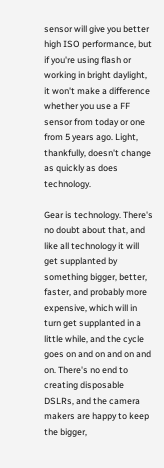sensor will give you better high ISO performance, but if you're using flash or working in bright daylight, it won't make a difference whether you use a FF sensor from today or one from 5 years ago. Light, thankfully, doesn't change as quickly as does technology.

Gear is technology. There's no doubt about that, and like all technology it will get supplanted by something bigger, better, faster, and probably more expensive, which will in turn get supplanted in a little while, and the cycle goes on and on and on and on. There's no end to creating disposable DSLRs, and the camera makers are happy to keep the bigger,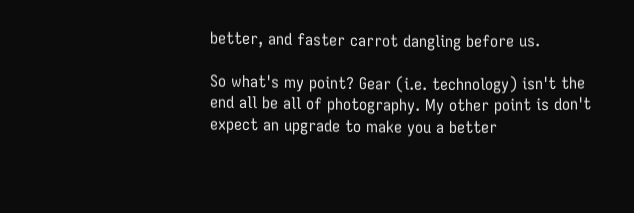better, and faster carrot dangling before us.

So what's my point? Gear (i.e. technology) isn't the end all be all of photography. My other point is don't expect an upgrade to make you a better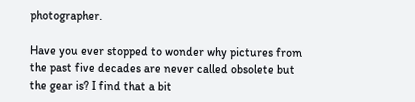photographer.

Have you ever stopped to wonder why pictures from the past five decades are never called obsolete but the gear is? I find that a bit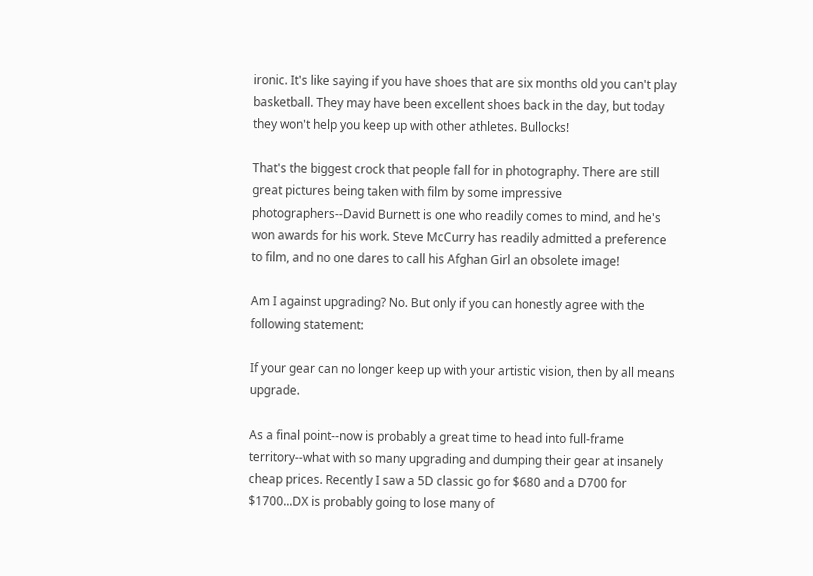ironic. It's like saying if you have shoes that are six months old you can't play basketball. They may have been excellent shoes back in the day, but today they won't help you keep up with other athletes. Bullocks!

That's the biggest crock that people fall for in photography. There are still great pictures being taken with film by some impressive photographers--David Burnett is one who readily comes to mind, and he's won awards for his work. Steve McCurry has readily admitted a preference to film, and no one dares to call his Afghan Girl an obsolete image!

Am I against upgrading? No. But only if you can honestly agree with the following statement:

If your gear can no longer keep up with your artistic vision, then by all means upgrade.

As a final point--now is probably a great time to head into full-frame territory--what with so many upgrading and dumping their gear at insanely cheap prices. Recently I saw a 5D classic go for $680 and a D700 for $1700...DX is probably going to lose many of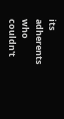its adherents who couldn't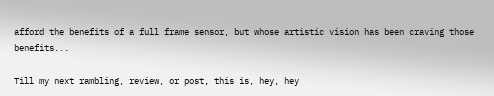afford the benefits of a full frame sensor, but whose artistic vision has been craving those benefits...

Till my next rambling, review, or post, this is, hey, hey